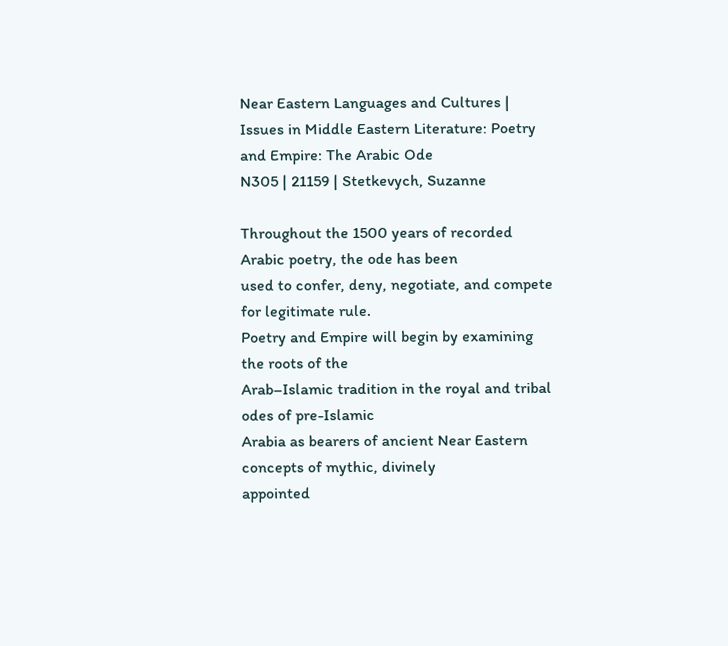Near Eastern Languages and Cultures | Issues in Middle Eastern Literature: Poetry and Empire: The Arabic Ode
N305 | 21159 | Stetkevych, Suzanne

Throughout the 1500 years of recorded Arabic poetry, the ode has been
used to confer, deny, negotiate, and compete for legitimate rule.
Poetry and Empire will begin by examining the roots of the
Arab–Islamic tradition in the royal and tribal odes of pre-Islamic
Arabia as bearers of ancient Near Eastern concepts of mythic, divinely
appointed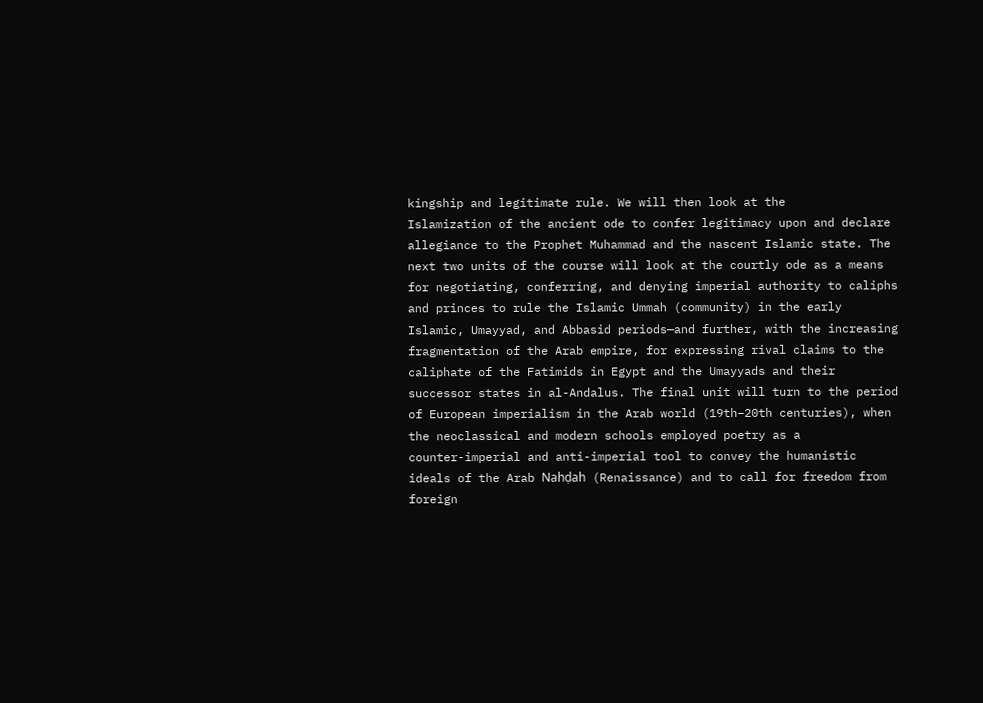kingship and legitimate rule. We will then look at the
Islamization of the ancient ode to confer legitimacy upon and declare
allegiance to the Prophet Muhammad and the nascent Islamic state. The
next two units of the course will look at the courtly ode as a means
for negotiating, conferring, and denying imperial authority to caliphs
and princes to rule the Islamic Ummah (community) in the early
Islamic, Umayyad, and Abbasid periods—and further, with the increasing
fragmentation of the Arab empire, for expressing rival claims to the
caliphate of the Fatimids in Egypt and the Umayyads and their
successor states in al-Andalus. The final unit will turn to the period
of European imperialism in the Arab world (19th–20th centuries), when
the neoclassical and modern schools employed poetry as a
counter-imperial and anti-imperial tool to convey the humanistic
ideals of the Arab Nahḍah (Renaissance) and to call for freedom from
foreign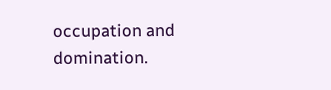occupation and domination.